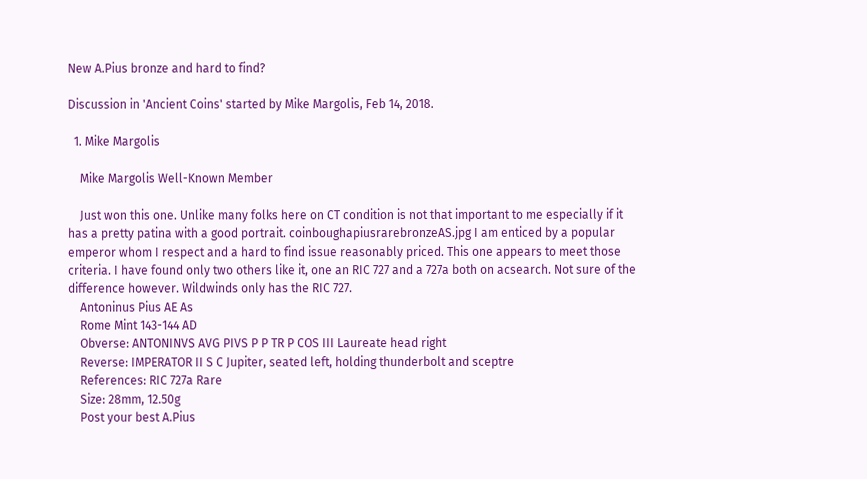New A.Pius bronze and hard to find?

Discussion in 'Ancient Coins' started by Mike Margolis, Feb 14, 2018.

  1. Mike Margolis

    Mike Margolis Well-Known Member

    Just won this one. Unlike many folks here on CT condition is not that important to me especially if it has a pretty patina with a good portrait. coinboughapiusrarebronzeAS.jpg I am enticed by a popular emperor whom I respect and a hard to find issue reasonably priced. This one appears to meet those criteria. I have found only two others like it, one an RIC 727 and a 727a both on acsearch. Not sure of the difference however. Wildwinds only has the RIC 727.
    Antoninus Pius AE As
    Rome Mint 143-144 AD
    Obverse: ANTONINVS AVG PIVS P P TR P COS III Laureate head right
    Reverse: IMPERATOR II S C Jupiter, seated left, holding thunderbolt and sceptre
    References: RIC 727a Rare
    Size: 28mm, 12.50g
    Post your best A.Pius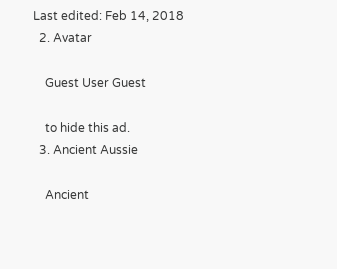Last edited: Feb 14, 2018
  2. Avatar

    Guest User Guest

    to hide this ad.
  3. Ancient Aussie

    Ancient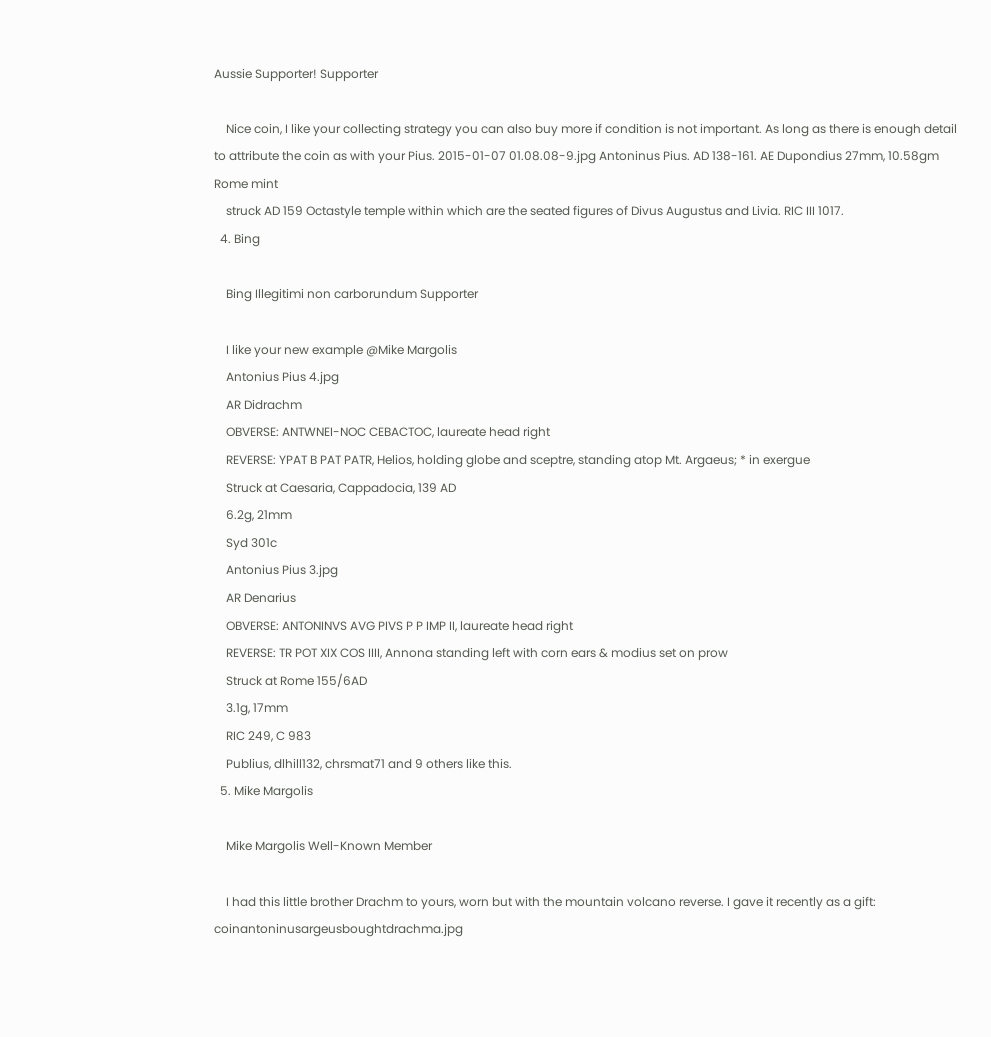Aussie Supporter! Supporter

    Nice coin, I like your collecting strategy you can also buy more if condition is not important. As long as there is enough detail to attribute the coin as with your Pius. 2015-01-07 01.08.08-9.jpg Antoninus Pius. AD 138-161. AE Dupondius 27mm, 10.58gm Rome mint
    struck AD 159 Octastyle temple within which are the seated figures of Divus Augustus and Livia. RIC III 1017.
  4. Bing

    Bing Illegitimi non carborundum Supporter

    I like your new example @Mike Margolis
    Antonius Pius 4.jpg
    AR Didrachm
    OBVERSE: ANTWNEI-NOC CEBACTOC, laureate head right
    REVERSE: YPAT B PAT PATR, Helios, holding globe and sceptre, standing atop Mt. Argaeus; * in exergue
    Struck at Caesaria, Cappadocia, 139 AD
    6.2g, 21mm
    Syd 301c
    Antonius Pius 3.jpg
    AR Denarius
    OBVERSE: ANTONINVS AVG PIVS P P IMP II, laureate head right
    REVERSE: TR POT XIX COS IIII, Annona standing left with corn ears & modius set on prow
    Struck at Rome 155/6AD
    3.1g, 17mm
    RIC 249, C 983
    Publius, dlhill132, chrsmat71 and 9 others like this.
  5. Mike Margolis

    Mike Margolis Well-Known Member

    I had this little brother Drachm to yours, worn but with the mountain volcano reverse. I gave it recently as a gift: coinantoninusargeusboughtdrachma.jpg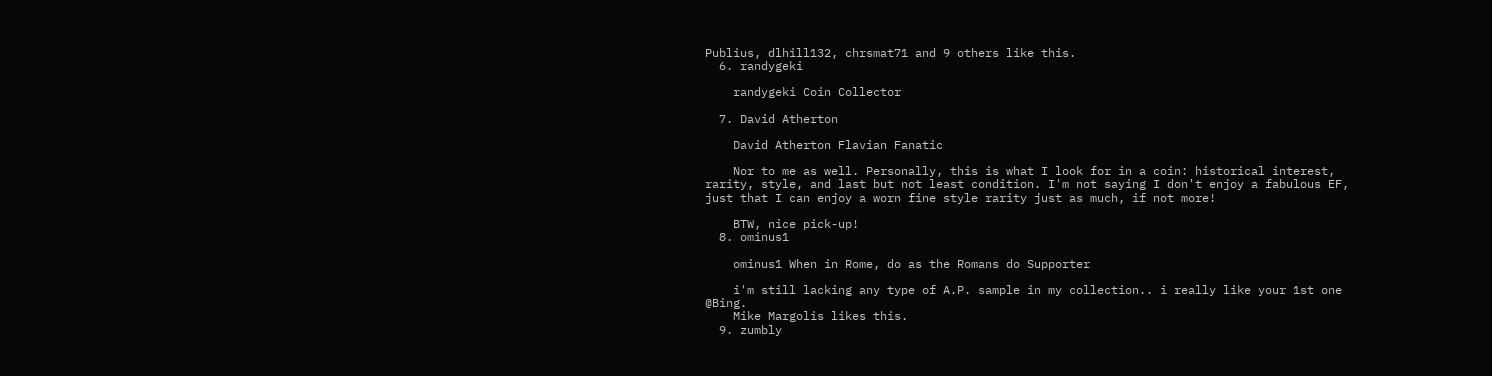Publius, dlhill132, chrsmat71 and 9 others like this.
  6. randygeki

    randygeki Coin Collector

  7. David Atherton

    David Atherton Flavian Fanatic

    Nor to me as well. Personally, this is what I look for in a coin: historical interest, rarity, style, and last but not least condition. I'm not saying I don't enjoy a fabulous EF, just that I can enjoy a worn fine style rarity just as much, if not more!

    BTW, nice pick-up!
  8. ominus1

    ominus1 When in Rome, do as the Romans do Supporter

    i'm still lacking any type of A.P. sample in my collection.. i really like your 1st one @Bing.
    Mike Margolis likes this.
  9. zumbly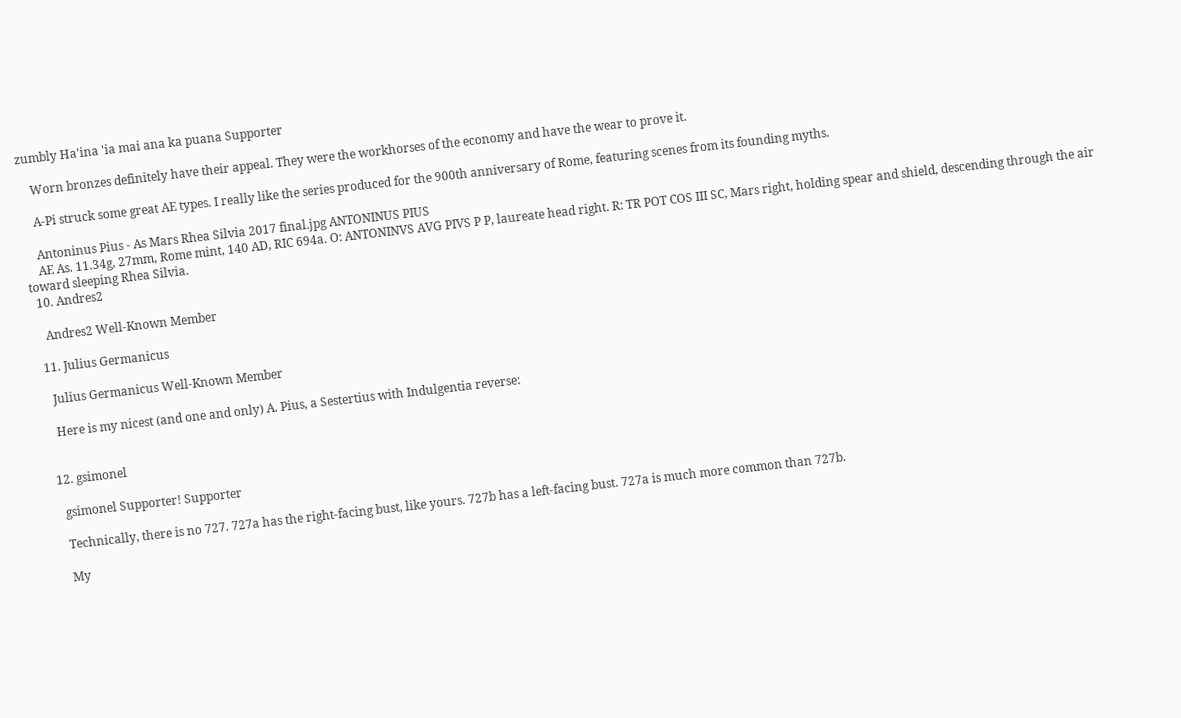zumbly Ha'ina 'ia mai ana ka puana Supporter

    Worn bronzes definitely have their appeal. They were the workhorses of the economy and have the wear to prove it.

    A-Pi struck some great AE types. I really like the series produced for the 900th anniversary of Rome, featuring scenes from its founding myths.

    Antoninus Pius - As Mars Rhea Silvia 2017 final.jpg ANTONINUS PIUS
    AE As. 11.34g, 27mm, Rome mint, 140 AD, RIC 694a. O: ANTONINVS AVG PIVS P P, laureate head right. R: TR POT COS III SC, Mars right, holding spear and shield, descending through the air toward sleeping Rhea Silvia.
  10. Andres2

    Andres2 Well-Known Member

  11. Julius Germanicus

    Julius Germanicus Well-Known Member

    Here is my nicest (and one and only) A. Pius, a Sestertius with Indulgentia reverse:


  12. gsimonel

    gsimonel Supporter! Supporter

    Technically, there is no 727. 727a has the right-facing bust, like yours. 727b has a left-facing bust. 727a is much more common than 727b.

    My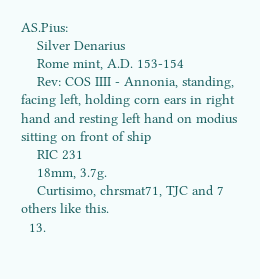AS.Pius:
    Silver Denarius
    Rome mint, A.D. 153-154
    Rev: COS IIII - Annonia, standing, facing left, holding corn ears in right hand and resting left hand on modius sitting on front of ship
    RIC 231
    18mm, 3.7g.
    Curtisimo, chrsmat71, TJC and 7 others like this.
  13.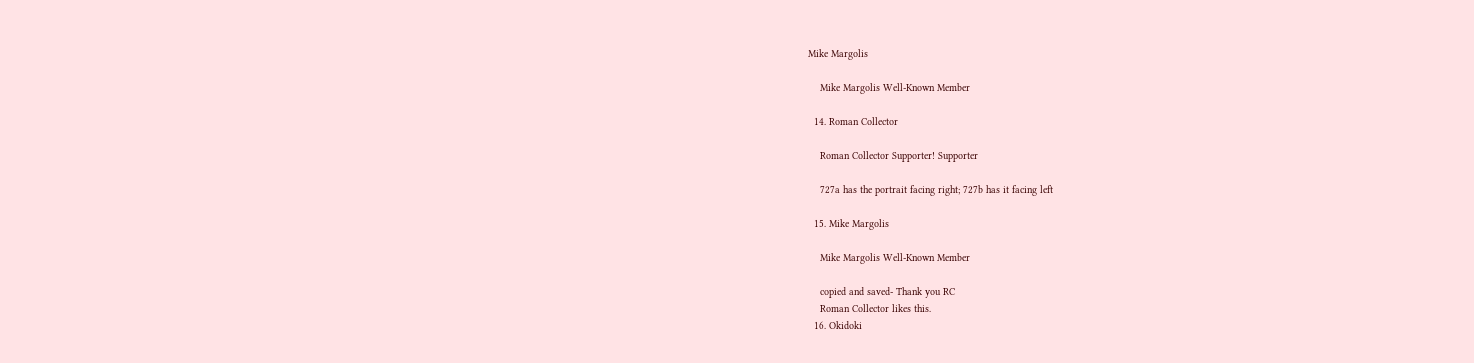Mike Margolis

    Mike Margolis Well-Known Member

  14. Roman Collector

    Roman Collector Supporter! Supporter

    727a has the portrait facing right; 727b has it facing left

  15. Mike Margolis

    Mike Margolis Well-Known Member

    copied and saved- Thank you RC
    Roman Collector likes this.
  16. Okidoki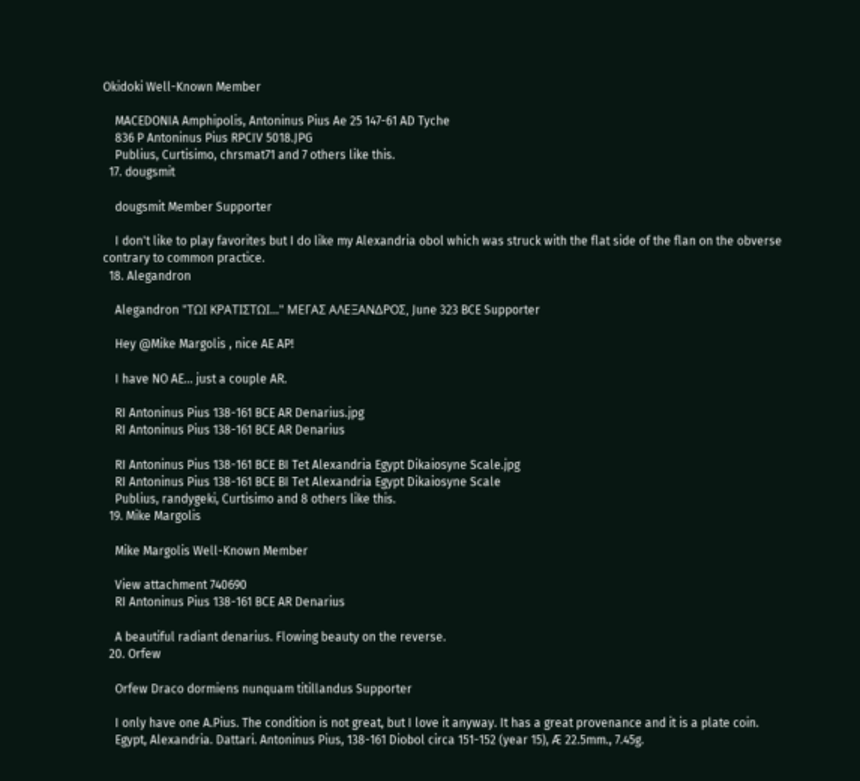Okidoki Well-Known Member

    MACEDONIA Amphipolis, Antoninus Pius Ae 25 147-61 AD Tyche
    836 P Antoninus Pius RPCIV 5018.JPG
    Publius, Curtisimo, chrsmat71 and 7 others like this.
  17. dougsmit

    dougsmit Member Supporter

    I don't like to play favorites but I do like my Alexandria obol which was struck with the flat side of the flan on the obverse contrary to common practice.
  18. Alegandron

    Alegandron "ΤΩΙ ΚΡΑΤΙΣΤΩΙ..." ΜΕΓΑΣ ΑΛΕΞΑΝΔΡΟΣ, June 323 BCE Supporter

    Hey @Mike Margolis , nice AE AP!

    I have NO AE... just a couple AR.

    RI Antoninus Pius 138-161 BCE AR Denarius.jpg
    RI Antoninus Pius 138-161 BCE AR Denarius

    RI Antoninus Pius 138-161 BCE BI Tet Alexandria Egypt Dikaiosyne Scale.jpg
    RI Antoninus Pius 138-161 BCE BI Tet Alexandria Egypt Dikaiosyne Scale
    Publius, randygeki, Curtisimo and 8 others like this.
  19. Mike Margolis

    Mike Margolis Well-Known Member

    View attachment 740690
    RI Antoninus Pius 138-161 BCE AR Denarius

    A beautiful radiant denarius. Flowing beauty on the reverse.
  20. Orfew

    Orfew Draco dormiens nunquam titillandus Supporter

    I only have one A.Pius. The condition is not great, but I love it anyway. It has a great provenance and it is a plate coin.
    Egypt, Alexandria. Dattari. Antoninus Pius, 138-161 Diobol circa 151-152 (year 15), Æ 22.5mm., 7.45g.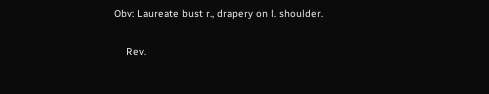Obv: Laureate bust r., drapery on l. shoulder.

    Rev.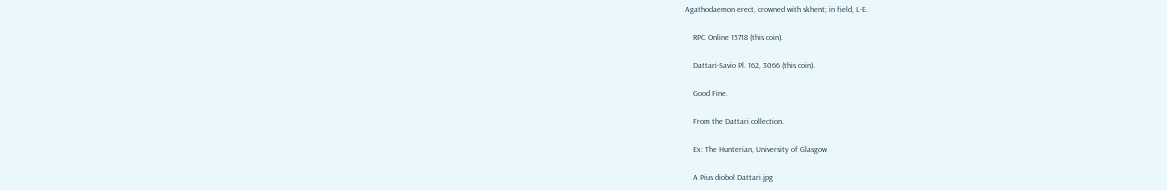Agathodaemon erect, crowned with skhent; in field, L-E.

    RPC Online 15718 (this coin).

    Dattari-Savio Pl. 162, 3066 (this coin).

    Good Fine.

    From the Dattari collection.

    Ex: The Hunterian, University of Glasgow

    A Pius diobol Dattari.jpg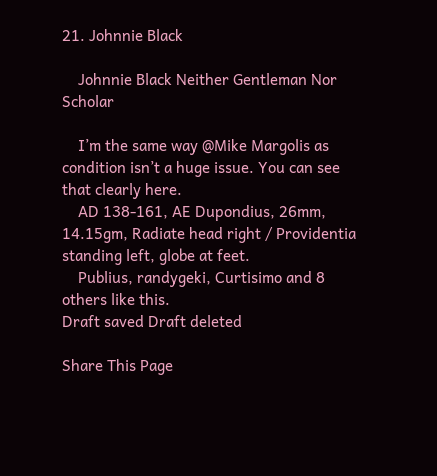21. Johnnie Black

    Johnnie Black Neither Gentleman Nor Scholar

    I’m the same way @Mike Margolis as condition isn’t a huge issue. You can see that clearly here.
    AD 138-161, AE Dupondius, 26mm, 14.15gm, Radiate head right / Providentia standing left, globe at feet.
    Publius, randygeki, Curtisimo and 8 others like this.
Draft saved Draft deleted

Share This Page